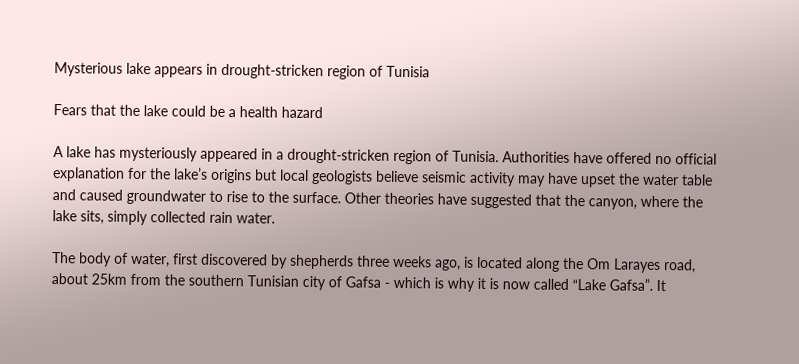Mysterious lake appears in drought-stricken region of Tunisia

Fears that the lake could be a health hazard

A lake has mysteriously appeared in a drought-stricken region of Tunisia. Authorities have offered no official explanation for the lake’s origins but local geologists believe seismic activity may have upset the water table and caused groundwater to rise to the surface. Other theories have suggested that the canyon, where the lake sits, simply collected rain water.

The body of water, first discovered by shepherds three weeks ago, is located along the Om Larayes road, about 25km from the southern Tunisian city of Gafsa - which is why it is now called “Lake Gafsa”. It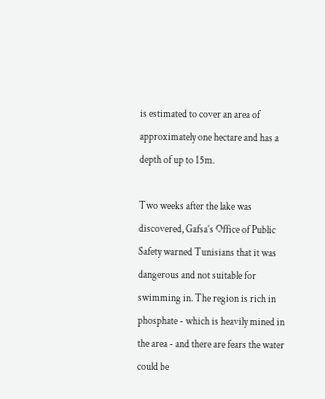is estimated to cover an area of approximately one hectare and has a depth of up to 15m.

Two weeks after the lake was discovered, Gafsa’s Office of Public Safety warned Tunisians that it was dangerous and not suitable for swimming in. The region is rich in phosphate - which is heavily mined in the area - and there are fears the water could be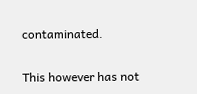contaminated.

This however has not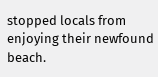stopped locals from enjoying their newfound beach.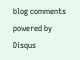blog comments powered by Disqus